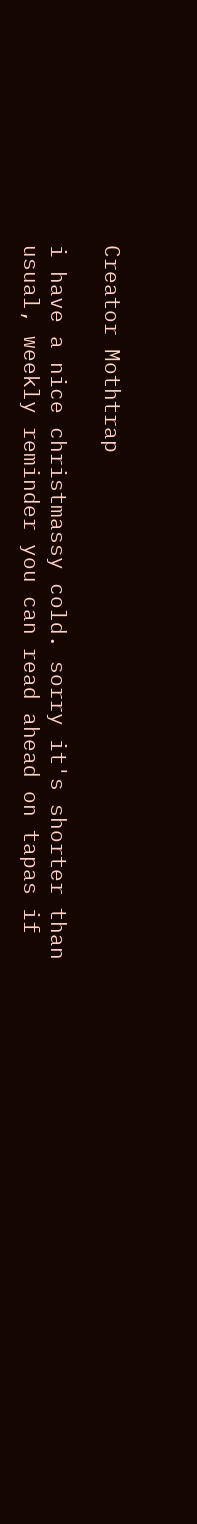Creator Mothtrap

i have a nice christmassy cold. sorry it's shorter than usual, weekly reminder you can read ahead on tapas if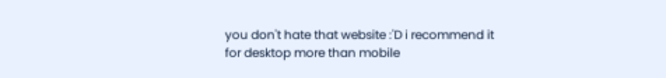you don't hate that website :'D i recommend it for desktop more than mobile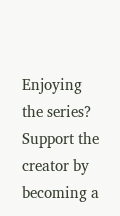Enjoying the series? Support the creator by becoming a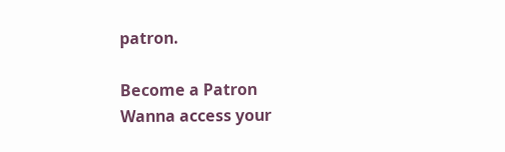patron.

Become a Patron
Wanna access your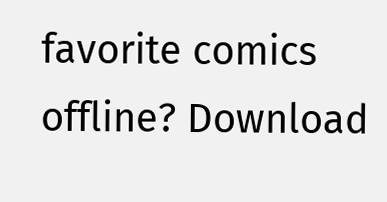favorite comics offline? Download